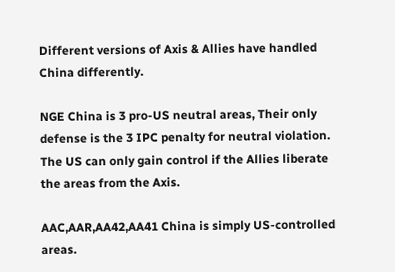Different versions of Axis & Allies have handled China differently.

NGE China is 3 pro-US neutral areas, Their only defense is the 3 IPC penalty for neutral violation. The US can only gain control if the Allies liberate the areas from the Axis.

AAC,AAR,AA42,AA41 China is simply US-controlled areas.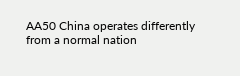AA50 China operates differently from a normal nation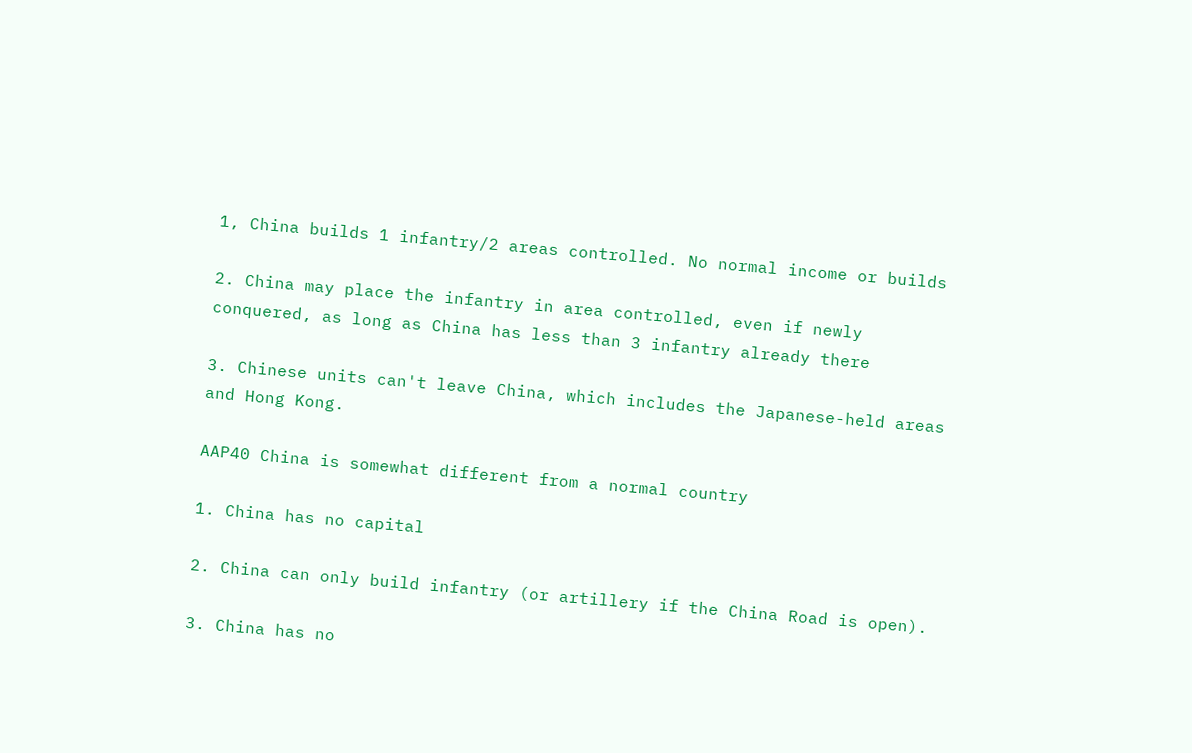1, China builds 1 infantry/2 areas controlled. No normal income or builds

2. China may place the infantry in area controlled, even if newly conquered, as long as China has less than 3 infantry already there

3. Chinese units can't leave China, which includes the Japanese-held areas and Hong Kong.

AAP40 China is somewhat different from a normal country

1. China has no capital

2. China can only build infantry (or artillery if the China Road is open).

3. China has no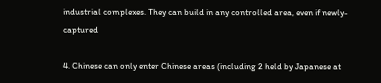industrial complexes. They can build in any controlled area, even if newly-captured

4. Chinese can only enter Chinese areas (including 2 held by Japanese at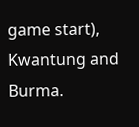game start), Kwantung and Burma.